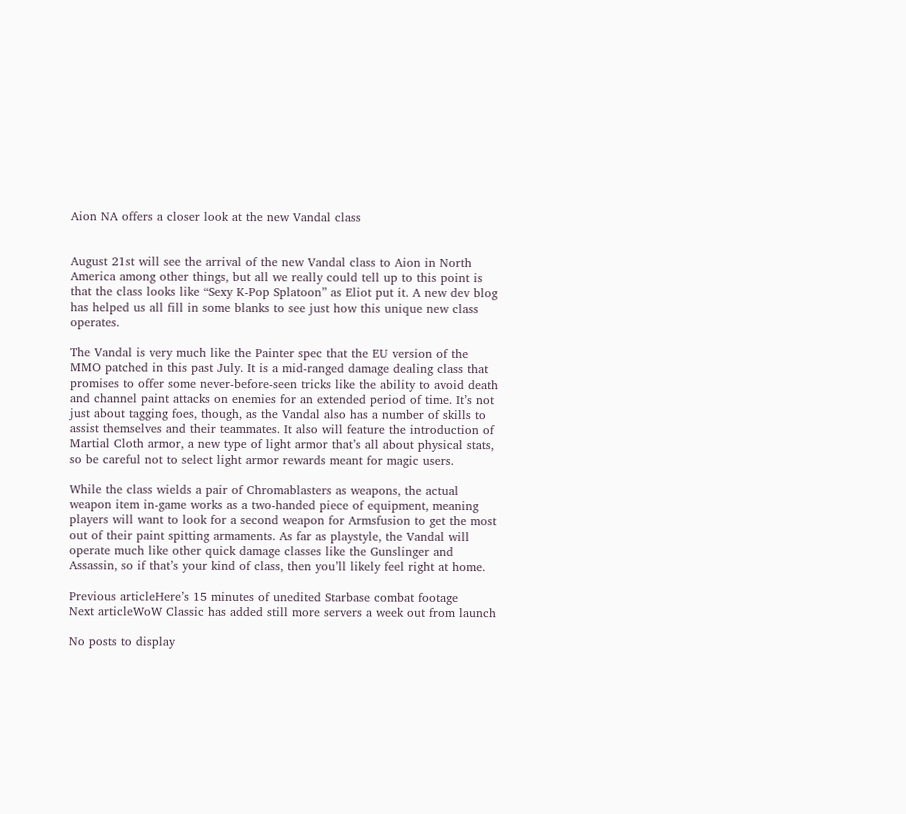Aion NA offers a closer look at the new Vandal class


August 21st will see the arrival of the new Vandal class to Aion in North America among other things, but all we really could tell up to this point is that the class looks like “Sexy K-Pop Splatoon” as Eliot put it. A new dev blog has helped us all fill in some blanks to see just how this unique new class operates.

The Vandal is very much like the Painter spec that the EU version of the MMO patched in this past July. It is a mid-ranged damage dealing class that promises to offer some never-before-seen tricks like the ability to avoid death and channel paint attacks on enemies for an extended period of time. It’s not just about tagging foes, though, as the Vandal also has a number of skills to assist themselves and their teammates. It also will feature the introduction of Martial Cloth armor, a new type of light armor that’s all about physical stats, so be careful not to select light armor rewards meant for magic users.

While the class wields a pair of Chromablasters as weapons, the actual weapon item in-game works as a two-handed piece of equipment, meaning players will want to look for a second weapon for Armsfusion to get the most out of their paint spitting armaments. As far as playstyle, the Vandal will operate much like other quick damage classes like the Gunslinger and Assassin, so if that’s your kind of class, then you’ll likely feel right at home.

Previous articleHere’s 15 minutes of unedited Starbase combat footage
Next articleWoW Classic has added still more servers a week out from launch

No posts to display